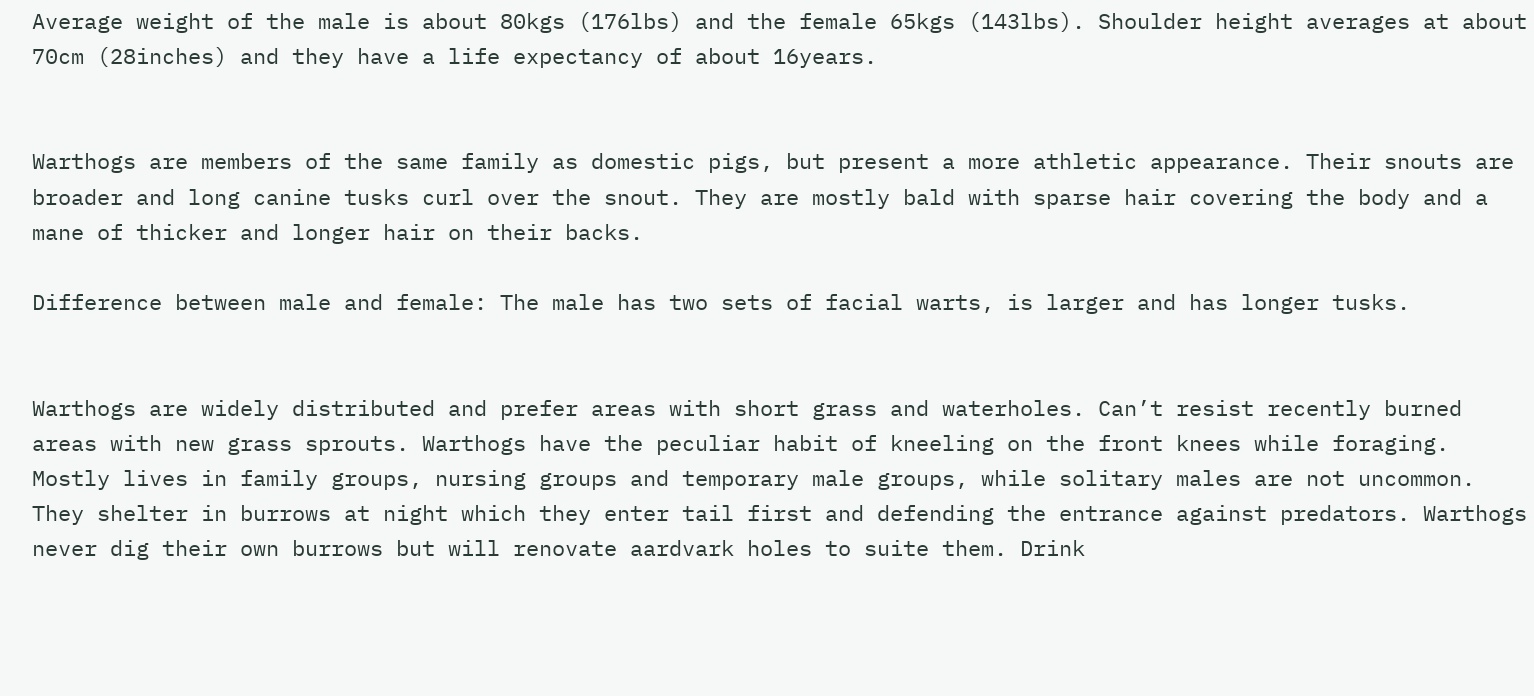Average weight of the male is about 80kgs (176lbs) and the female 65kgs (143lbs). Shoulder height averages at about 70cm (28inches) and they have a life expectancy of about 16years.


Warthogs are members of the same family as domestic pigs, but present a more athletic appearance. Their snouts are broader and long canine tusks curl over the snout. They are mostly bald with sparse hair covering the body and a mane of thicker and longer hair on their backs.

Difference between male and female: The male has two sets of facial warts, is larger and has longer tusks.


Warthogs are widely distributed and prefer areas with short grass and waterholes. Can’t resist recently burned areas with new grass sprouts. Warthogs have the peculiar habit of kneeling on the front knees while foraging. Mostly lives in family groups, nursing groups and temporary male groups, while solitary males are not uncommon. They shelter in burrows at night which they enter tail first and defending the entrance against predators. Warthogs never dig their own burrows but will renovate aardvark holes to suite them. Drink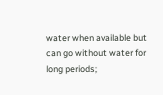water when available but can go without water for long periods;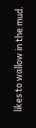likes to wallow in the mud.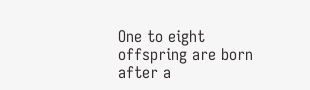One to eight offspring are born after a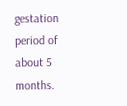gestation period of about 5 months.